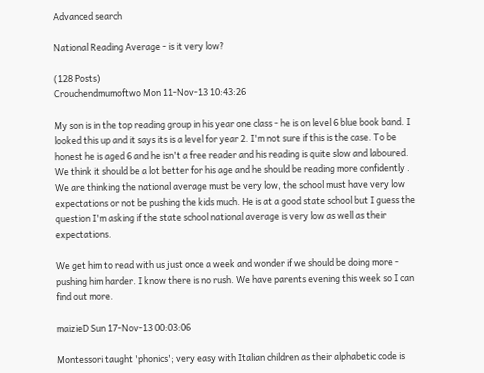Advanced search

National Reading Average - is it very low?

(128 Posts)
Crouchendmumoftwo Mon 11-Nov-13 10:43:26

My son is in the top reading group in his year one class - he is on level 6 blue book band. I looked this up and it says its is a level for year 2. I'm not sure if this is the case. To be honest he is aged 6 and he isn't a free reader and his reading is quite slow and laboured. We think it should be a lot better for his age and he should be reading more confidently . We are thinking the national average must be very low, the school must have very low expectations or not be pushing the kids much. He is at a good state school but I guess the question I'm asking if the state school national average is very low as well as their expectations.

We get him to read with us just once a week and wonder if we should be doing more - pushing him harder. I know there is no rush. We have parents evening this week so I can find out more.

maizieD Sun 17-Nov-13 00:03:06

Montessori taught 'phonics'; very easy with Italian children as their alphabetic code is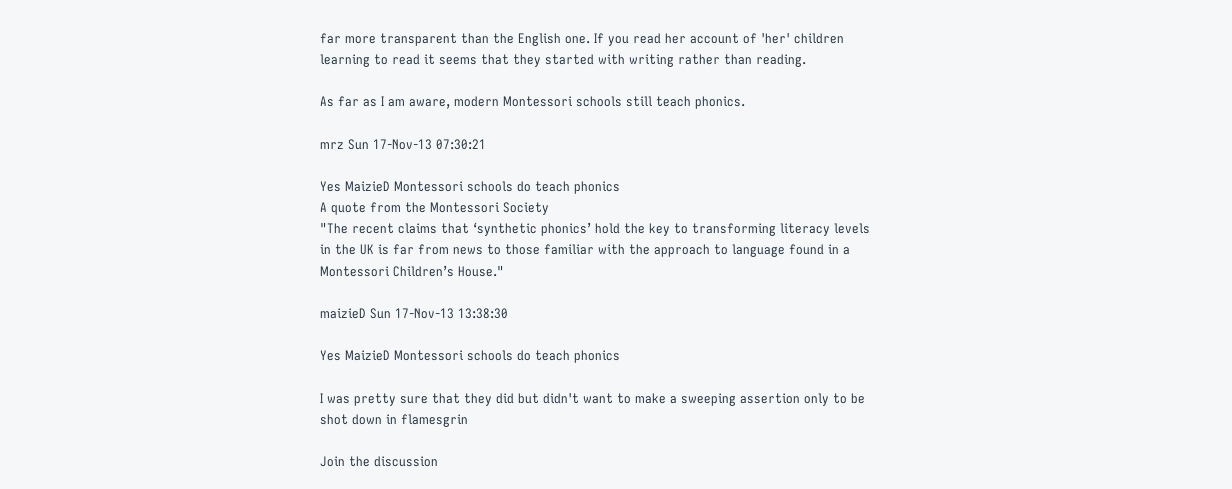far more transparent than the English one. If you read her account of 'her' children learning to read it seems that they started with writing rather than reading.

As far as I am aware, modern Montessori schools still teach phonics.

mrz Sun 17-Nov-13 07:30:21

Yes MaizieD Montessori schools do teach phonics
A quote from the Montessori Society
"The recent claims that ‘synthetic phonics’ hold the key to transforming literacy levels in the UK is far from news to those familiar with the approach to language found in a Montessori Children’s House."

maizieD Sun 17-Nov-13 13:38:30

Yes MaizieD Montessori schools do teach phonics

I was pretty sure that they did but didn't want to make a sweeping assertion only to be shot down in flamesgrin

Join the discussion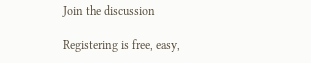Join the discussion

Registering is free, easy,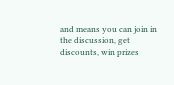and means you can join in the discussion, get discounts, win prizes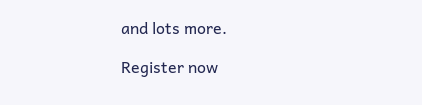and lots more.

Register now